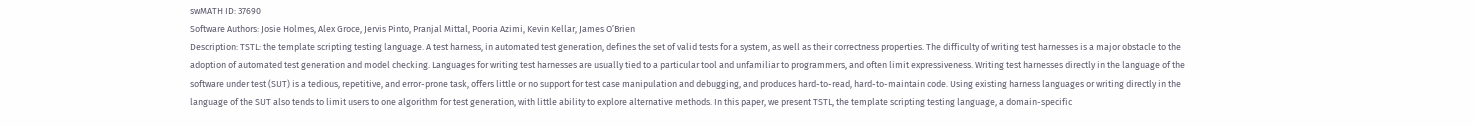swMATH ID: 37690
Software Authors: Josie Holmes, Alex Groce, Jervis Pinto, Pranjal Mittal, Pooria Azimi, Kevin Kellar, James O’Brien
Description: TSTL: the template scripting testing language. A test harness, in automated test generation, defines the set of valid tests for a system, as well as their correctness properties. The difficulty of writing test harnesses is a major obstacle to the adoption of automated test generation and model checking. Languages for writing test harnesses are usually tied to a particular tool and unfamiliar to programmers, and often limit expressiveness. Writing test harnesses directly in the language of the software under test (SUT) is a tedious, repetitive, and error-prone task, offers little or no support for test case manipulation and debugging, and produces hard-to-read, hard-to-maintain code. Using existing harness languages or writing directly in the language of the SUT also tends to limit users to one algorithm for test generation, with little ability to explore alternative methods. In this paper, we present TSTL, the template scripting testing language, a domain-specific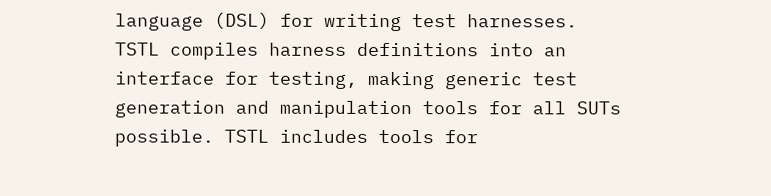language (DSL) for writing test harnesses. TSTL compiles harness definitions into an interface for testing, making generic test generation and manipulation tools for all SUTs possible. TSTL includes tools for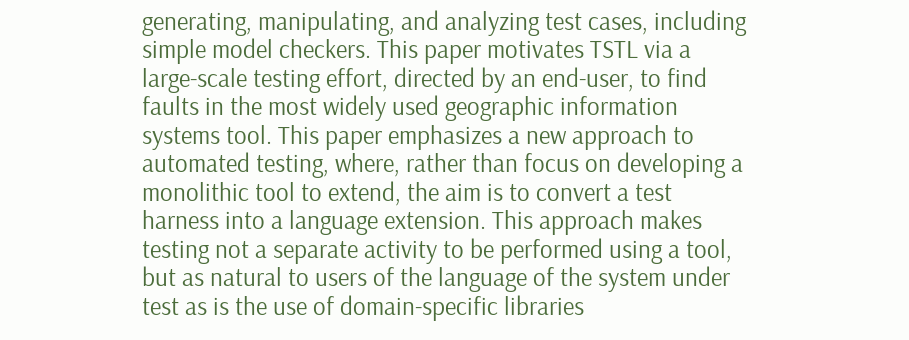generating, manipulating, and analyzing test cases, including simple model checkers. This paper motivates TSTL via a large-scale testing effort, directed by an end-user, to find faults in the most widely used geographic information systems tool. This paper emphasizes a new approach to automated testing, where, rather than focus on developing a monolithic tool to extend, the aim is to convert a test harness into a language extension. This approach makes testing not a separate activity to be performed using a tool, but as natural to users of the language of the system under test as is the use of domain-specific libraries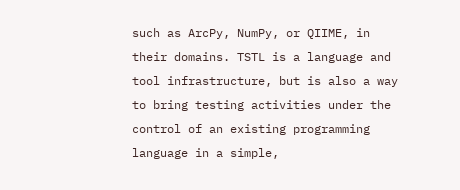such as ArcPy, NumPy, or QIIME, in their domains. TSTL is a language and tool infrastructure, but is also a way to bring testing activities under the control of an existing programming language in a simple,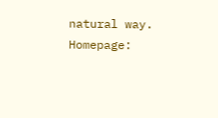natural way.
Homepage: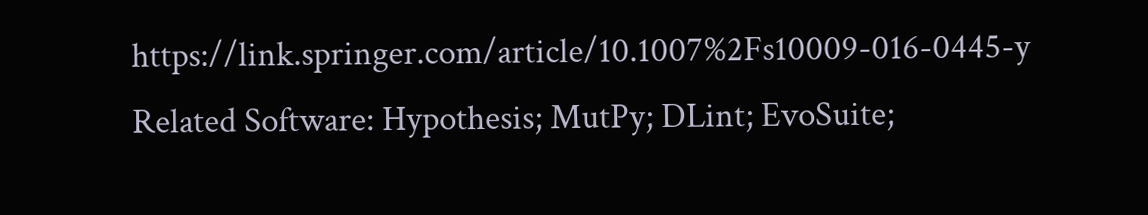https://link.springer.com/article/10.1007%2Fs10009-016-0445-y
Related Software: Hypothesis; MutPy; DLint; EvoSuite;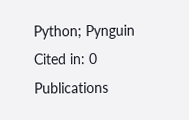Python; Pynguin
Cited in: 0 Publications